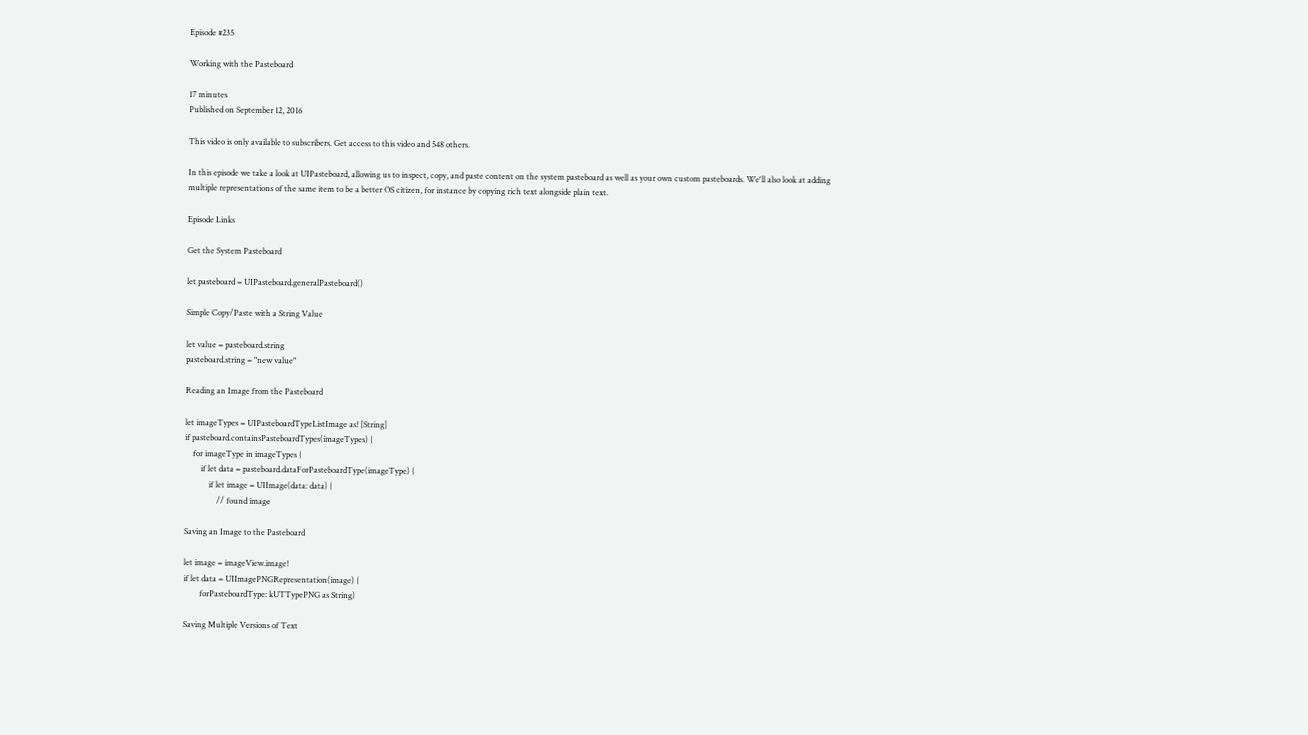Episode #235

Working with the Pasteboard

17 minutes
Published on September 12, 2016

This video is only available to subscribers. Get access to this video and 548 others.

In this episode we take a look at UIPasteboard, allowing us to inspect, copy, and paste content on the system pasteboard as well as your own custom pasteboards. We'll also look at adding multiple representations of the same item to be a better OS citizen, for instance by copying rich text alongside plain text.

Episode Links

Get the System Pasteboard

let pasteboard = UIPasteboard.generalPasteboard()

Simple Copy/Paste with a String Value

let value = pasteboard.string
pasteboard.string = "new value"

Reading an Image from the Pasteboard

let imageTypes = UIPasteboardTypeListImage as! [String]
if pasteboard.containsPasteboardTypes(imageTypes) {
    for imageType in imageTypes {
        if let data = pasteboard.dataForPasteboardType(imageType) {
            if let image = UIImage(data: data) {
                // found image

Saving an Image to the Pasteboard

let image = imageView.image!
if let data = UIImagePNGRepresentation(image) {
        forPasteboardType: kUTTypePNG as String)

Saving Multiple Versions of Text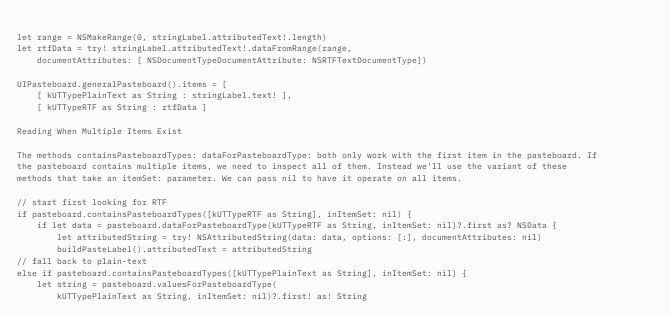let range = NSMakeRange(0, stringLabel.attributedText!.length)
let rtfData = try! stringLabel.attributedText!.dataFromRange(range,
    documentAttributes: [ NSDocumentTypeDocumentAttribute: NSRTFTextDocumentType])

UIPasteboard.generalPasteboard().items = [
    [ kUTTypePlainText as String : stringLabel.text! ],
    [ kUTTypeRTF as String : rtfData ]

Reading When Multiple Items Exist

The methods containsPasteboardTypes: dataForPasteboardType: both only work with the first item in the pasteboard. If the pasteboard contains multiple items, we need to inspect all of them. Instead we'll use the variant of these methods that take an itemSet: parameter. We can pass nil to have it operate on all items.

// start first looking for RTF
if pasteboard.containsPasteboardTypes([kUTTypeRTF as String], inItemSet: nil) {
    if let data = pasteboard.dataForPasteboardType(kUTTypeRTF as String, inItemSet: nil)?.first as? NSData {
        let attributedString = try! NSAttributedString(data: data, options: [:], documentAttributes: nil)
        buildPasteLabel().attributedText = attributedString
// fall back to plain-text
else if pasteboard.containsPasteboardTypes([kUTTypePlainText as String], inItemSet: nil) {
    let string = pasteboard.valuesForPasteboardType(
        kUTTypePlainText as String, inItemSet: nil)?.first! as! String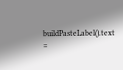buildPasteLabel().text =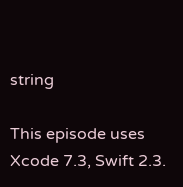string

This episode uses Xcode 7.3, Swift 2.3.